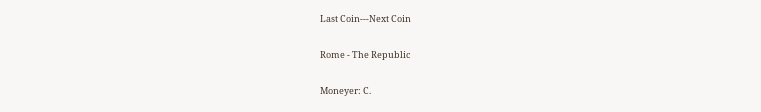Last Coin---Next Coin

Rome - The Republic

Moneyer: C.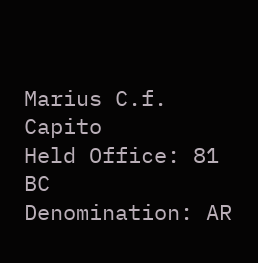Marius C.f. Capito
Held Office: 81 BC
Denomination: AR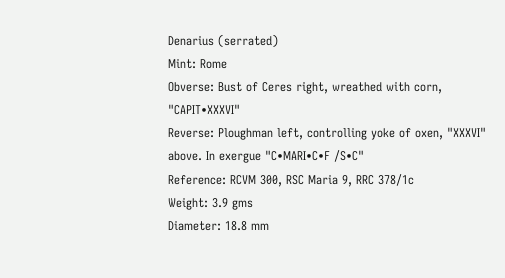Denarius (serrated)
Mint: Rome
Obverse: Bust of Ceres right, wreathed with corn, "CAPIT•XXXVI"
Reverse: Ploughman left, controlling yoke of oxen, "XXXVI" above. In exergue "C•MARI•C•F /S•C"
Reference: RCVM 300, RSC Maria 9, RRC 378/1c
Weight: 3.9 gms
Diameter: 18.8 mm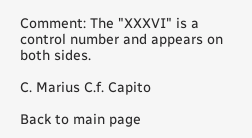Comment: The "XXXVI" is a control number and appears on both sides.

C. Marius C.f. Capito

Back to main page